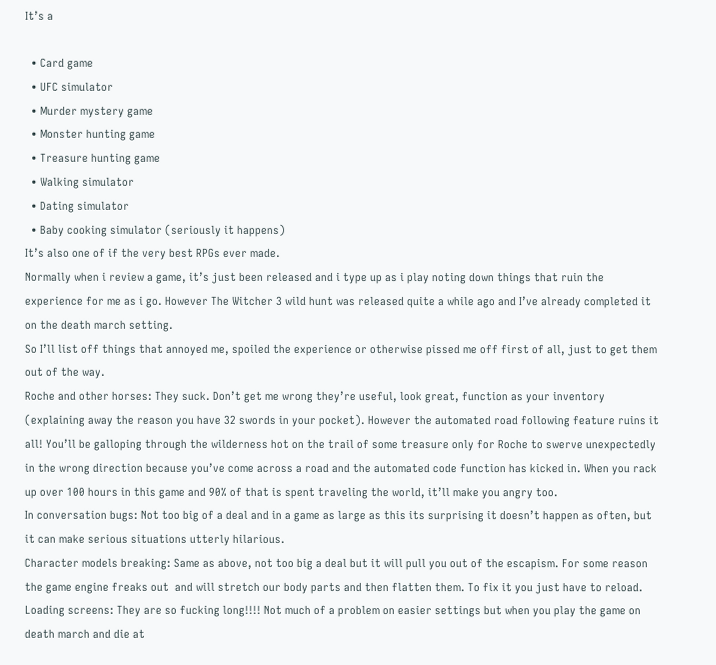It’s a

  • Card game
  • UFC simulator
  • Murder mystery game
  • Monster hunting game
  • Treasure hunting game
  • Walking simulator
  • Dating simulator
  • Baby cooking simulator (seriously it happens)
It’s also one of if the very best RPGs ever made.
Normally when i review a game, it’s just been released and i type up as i play noting down things that ruin the experience for me as i go. However The Witcher 3 wild hunt was released quite a while ago and I’ve already completed it on the death march setting.
So I’ll list off things that annoyed me, spoiled the experience or otherwise pissed me off first of all, just to get them out of the way.
Roche and other horses: They suck. Don’t get me wrong they’re useful, look great, function as your inventory (explaining away the reason you have 32 swords in your pocket). However the automated road following feature ruins it all! You’ll be galloping through the wilderness hot on the trail of some treasure only for Roche to swerve unexpectedly in the wrong direction because you’ve come across a road and the automated code function has kicked in. When you rack up over 100 hours in this game and 90% of that is spent traveling the world, it’ll make you angry too.
In conversation bugs: Not too big of a deal and in a game as large as this its surprising it doesn’t happen as often, but it can make serious situations utterly hilarious.
Character models breaking: Same as above, not too big a deal but it will pull you out of the escapism. For some reason the game engine freaks out  and will stretch our body parts and then flatten them. To fix it you just have to reload.
Loading screens: They are so fucking long!!!! Not much of a problem on easier settings but when you play the game on death march and die at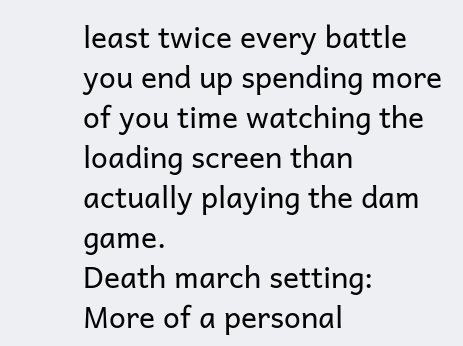least twice every battle you end up spending more of you time watching the loading screen than actually playing the dam game.
Death march setting: More of a personal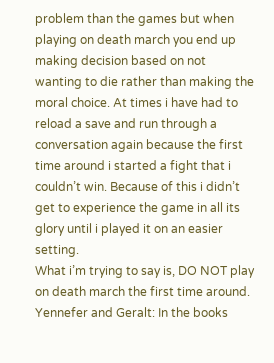problem than the games but when playing on death march you end up making decision based on not wanting to die rather than making the moral choice. At times i have had to reload a save and run through a conversation again because the first time around i started a fight that i couldn’t win. Because of this i didn’t get to experience the game in all its glory until i played it on an easier setting.
What i’m trying to say is, DO NOT play on death march the first time around.
Yennefer and Geralt: In the books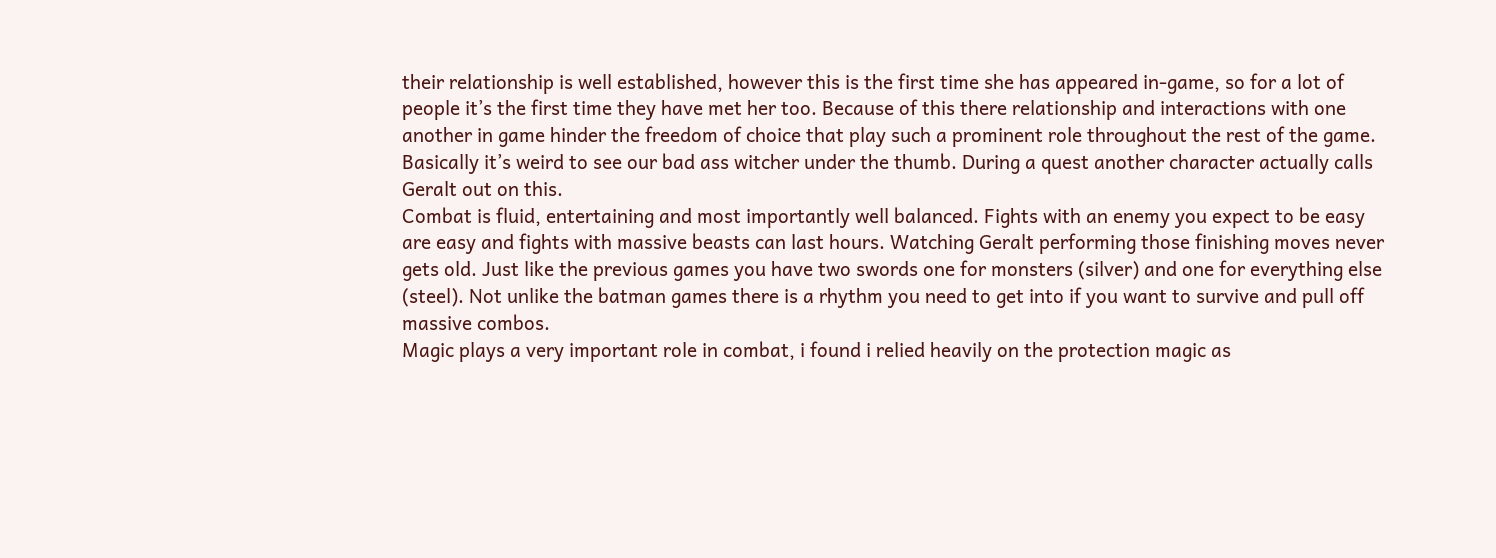their relationship is well established, however this is the first time she has appeared in-game, so for a lot of people it’s the first time they have met her too. Because of this there relationship and interactions with one another in game hinder the freedom of choice that play such a prominent role throughout the rest of the game. Basically it’s weird to see our bad ass witcher under the thumb. During a quest another character actually calls Geralt out on this.
Combat is fluid, entertaining and most importantly well balanced. Fights with an enemy you expect to be easy are easy and fights with massive beasts can last hours. Watching Geralt performing those finishing moves never gets old. Just like the previous games you have two swords one for monsters (silver) and one for everything else (steel). Not unlike the batman games there is a rhythm you need to get into if you want to survive and pull off massive combos.
Magic plays a very important role in combat, i found i relied heavily on the protection magic as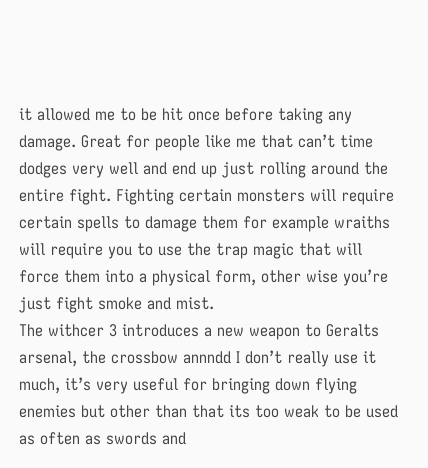it allowed me to be hit once before taking any damage. Great for people like me that can’t time dodges very well and end up just rolling around the entire fight. Fighting certain monsters will require certain spells to damage them for example wraiths will require you to use the trap magic that will force them into a physical form, other wise you’re just fight smoke and mist.
The withcer 3 introduces a new weapon to Geralts arsenal, the crossbow annndd I don’t really use it much, it’s very useful for bringing down flying enemies but other than that its too weak to be used as often as swords and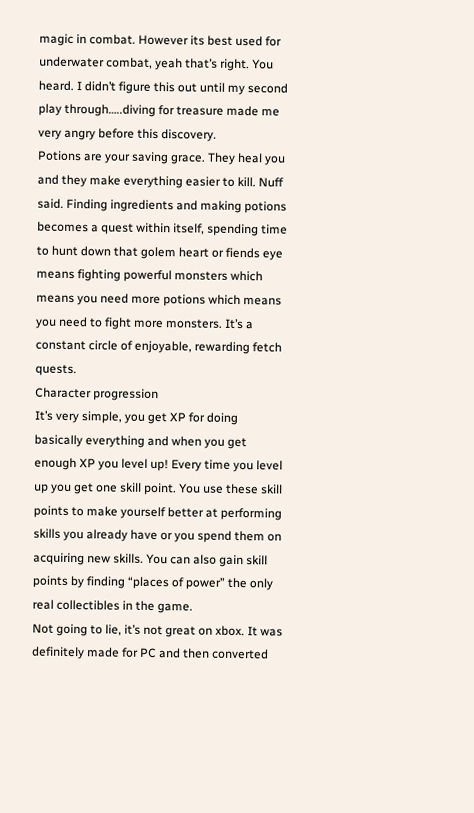magic in combat. However its best used for underwater combat, yeah that’s right. You heard. I didn’t figure this out until my second play through…..diving for treasure made me very angry before this discovery.
Potions are your saving grace. They heal you and they make everything easier to kill. Nuff said. Finding ingredients and making potions becomes a quest within itself, spending time to hunt down that golem heart or fiends eye means fighting powerful monsters which means you need more potions which means you need to fight more monsters. It’s a constant circle of enjoyable, rewarding fetch quests.
Character progression
It’s very simple, you get XP for doing basically everything and when you get enough XP you level up! Every time you level up you get one skill point. You use these skill points to make yourself better at performing skills you already have or you spend them on acquiring new skills. You can also gain skill points by finding “places of power” the only real collectibles in the game.
Not going to lie, it’s not great on xbox. It was definitely made for PC and then converted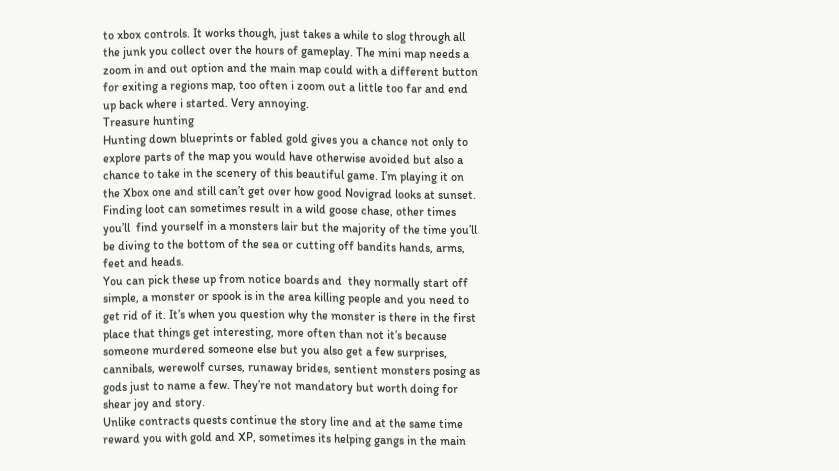to xbox controls. It works though, just takes a while to slog through all the junk you collect over the hours of gameplay. The mini map needs a zoom in and out option and the main map could with a different button for exiting a regions map, too often i zoom out a little too far and end up back where i started. Very annoying.
Treasure hunting
Hunting down blueprints or fabled gold gives you a chance not only to explore parts of the map you would have otherwise avoided but also a chance to take in the scenery of this beautiful game. I’m playing it on the Xbox one and still can’t get over how good Novigrad looks at sunset.
Finding loot can sometimes result in a wild goose chase, other times you’ll  find yourself in a monsters lair but the majority of the time you’ll be diving to the bottom of the sea or cutting off bandits hands, arms, feet and heads.
You can pick these up from notice boards and  they normally start off simple, a monster or spook is in the area killing people and you need to get rid of it. It’s when you question why the monster is there in the first place that things get interesting, more often than not it’s because someone murdered someone else but you also get a few surprises, cannibals, werewolf curses, runaway brides, sentient monsters posing as gods just to name a few. They’re not mandatory but worth doing for shear joy and story.
Unlike contracts quests continue the story line and at the same time reward you with gold and XP, sometimes its helping gangs in the main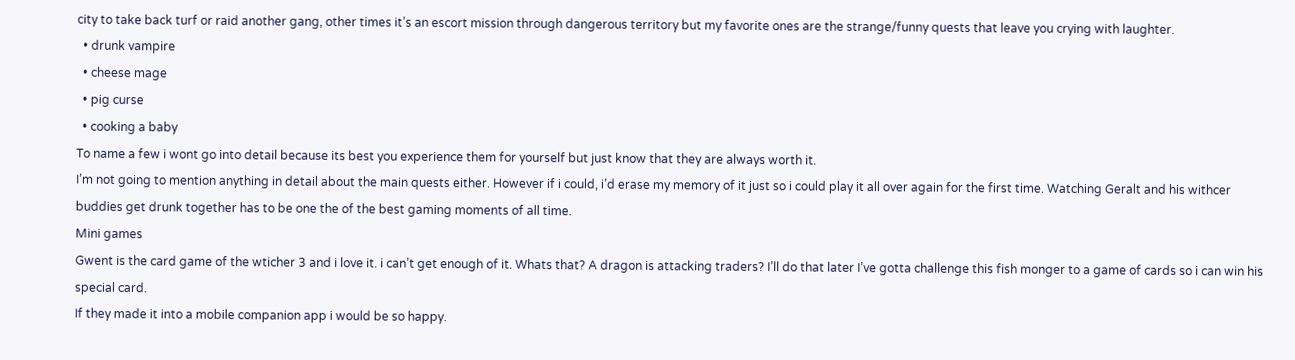city to take back turf or raid another gang, other times it’s an escort mission through dangerous territory but my favorite ones are the strange/funny quests that leave you crying with laughter.
  • drunk vampire
  • cheese mage
  • pig curse
  • cooking a baby
To name a few i wont go into detail because its best you experience them for yourself but just know that they are always worth it.
I’m not going to mention anything in detail about the main quests either. However if i could, i’d erase my memory of it just so i could play it all over again for the first time. Watching Geralt and his withcer buddies get drunk together has to be one the of the best gaming moments of all time.
Mini games
Gwent is the card game of the wticher 3 and i love it. i can’t get enough of it. Whats that? A dragon is attacking traders? I’ll do that later I’ve gotta challenge this fish monger to a game of cards so i can win his special card.
If they made it into a mobile companion app i would be so happy.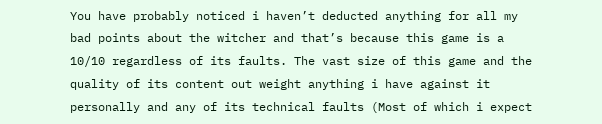You have probably noticed i haven’t deducted anything for all my bad points about the witcher and that’s because this game is a 10/10 regardless of its faults. The vast size of this game and the quality of its content out weight anything i have against it personally and any of its technical faults (Most of which i expect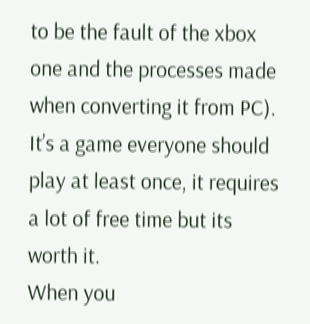to be the fault of the xbox one and the processes made when converting it from PC). It’s a game everyone should play at least once, it requires a lot of free time but its worth it.
When you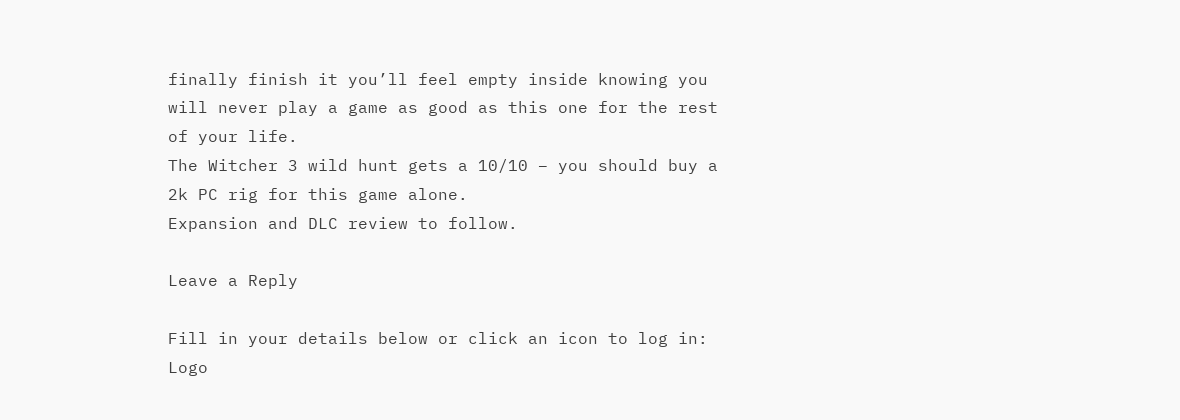finally finish it you’ll feel empty inside knowing you will never play a game as good as this one for the rest of your life.
The Witcher 3 wild hunt gets a 10/10 – you should buy a 2k PC rig for this game alone.
Expansion and DLC review to follow.

Leave a Reply

Fill in your details below or click an icon to log in: Logo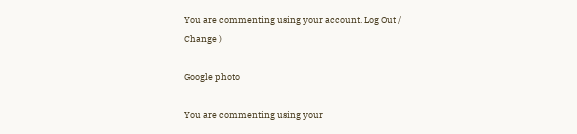You are commenting using your account. Log Out /  Change )

Google photo

You are commenting using your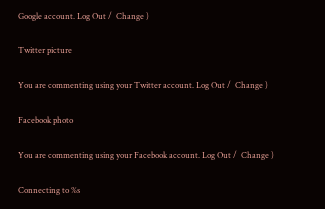Google account. Log Out /  Change )

Twitter picture

You are commenting using your Twitter account. Log Out /  Change )

Facebook photo

You are commenting using your Facebook account. Log Out /  Change )

Connecting to %s